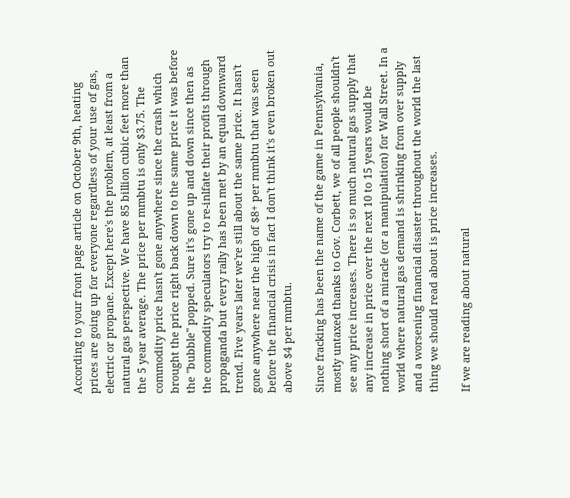According to your front page article on October 9th, heating prices are going up for everyone regardless of your use of gas, electric or propane. Except here's the problem, at least from a natural gas perspective. We have 85 billion cubic feet more than the 5 year average. The price per mmbtu is only $3.75. The commodity price hasn't gone anywhere since the crash which brought the price right back down to the same price it was before the "bubble" popped. Sure it's gone up and down since then as the commodity speculators try to re-inlfate their profits through propaganda but every rally has been met by an equal downward trend. Five years later we're still about the same price. It hasn't gone anywhere near the high of $8+ per mmbtu that was seen before the financial crisis in fact I don't think it's even broken out above $4 per mmbtu.

Since fracking has been the name of the game in Pennsylvania, mostly untaxed thanks to Gov. Corbett, we of all people shouldn't see any price increases. There is so much natural gas supply that any increase in price over the next 10 to 15 years would be nothing short of a miracle (or a manipulation) for Wall Street. In a world where natural gas demand is shrinking from over supply and a worsening financial disaster throughout the world the last thing we should read about is price increases.

If we are reading about natural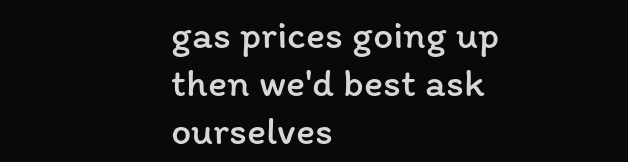gas prices going up then we'd best ask ourselves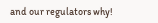and our regulators why!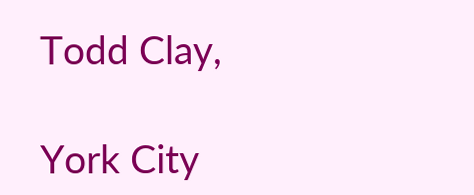Todd Clay,

York City